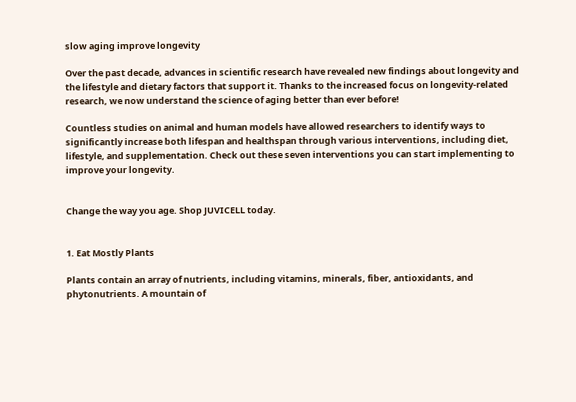slow aging improve longevity

Over the past decade, advances in scientific research have revealed new findings about longevity and the lifestyle and dietary factors that support it. Thanks to the increased focus on longevity-related research, we now understand the science of aging better than ever before!

Countless studies on animal and human models have allowed researchers to identify ways to significantly increase both lifespan and healthspan through various interventions, including diet, lifestyle, and supplementation. Check out these seven interventions you can start implementing to improve your longevity.


Change the way you age. Shop JUVICELL today.


1. Eat Mostly Plants

Plants contain an array of nutrients, including vitamins, minerals, fiber, antioxidants, and phytonutrients. A mountain of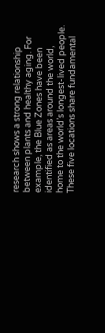research shows a strong relationship between plants and healthy aging. For example, the Blue Zones have been identified as areas around the world, home to the world’s longest-lived people. These five locations share fundamental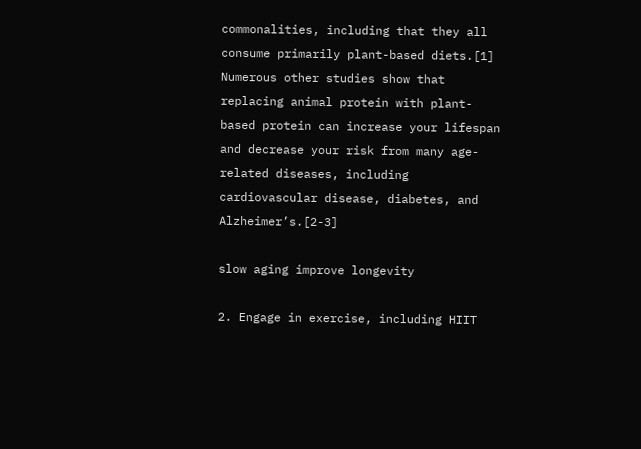commonalities, including that they all consume primarily plant-based diets.[1] Numerous other studies show that replacing animal protein with plant-based protein can increase your lifespan and decrease your risk from many age-related diseases, including cardiovascular disease, diabetes, and Alzheimer’s.[2-3]

slow aging improve longevity

2. Engage in exercise, including HIIT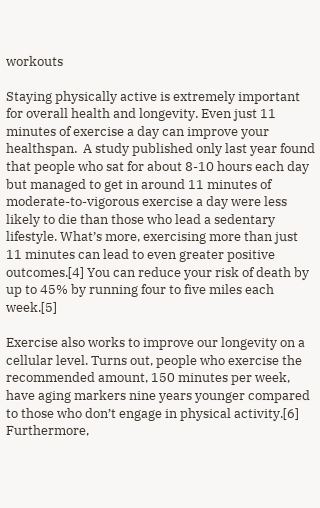workouts

Staying physically active is extremely important for overall health and longevity. Even just 11 minutes of exercise a day can improve your healthspan.  A study published only last year found that people who sat for about 8-10 hours each day but managed to get in around 11 minutes of moderate-to-vigorous exercise a day were less likely to die than those who lead a sedentary lifestyle. What’s more, exercising more than just 11 minutes can lead to even greater positive outcomes.[4] You can reduce your risk of death by up to 45% by running four to five miles each week.[5]

Exercise also works to improve our longevity on a cellular level. Turns out, people who exercise the recommended amount, 150 minutes per week, have aging markers nine years younger compared to those who don’t engage in physical activity.[6] Furthermore,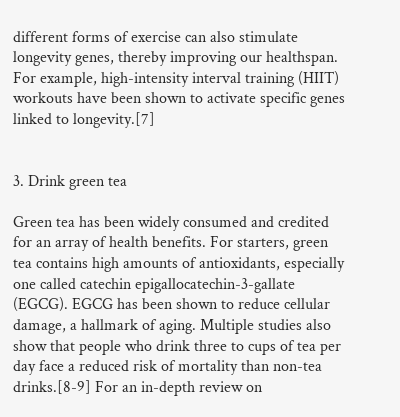different forms of exercise can also stimulate longevity genes, thereby improving our healthspan. For example, high-intensity interval training (HIIT) workouts have been shown to activate specific genes linked to longevity.[7]


3. Drink green tea

Green tea has been widely consumed and credited for an array of health benefits. For starters, green tea contains high amounts of antioxidants, especially one called catechin epigallocatechin-3-gallate (EGCG). EGCG has been shown to reduce cellular damage, a hallmark of aging. Multiple studies also show that people who drink three to cups of tea per day face a reduced risk of mortality than non-tea drinks.[8-9] For an in-depth review on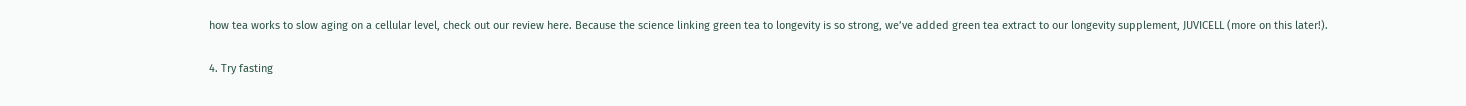how tea works to slow aging on a cellular level, check out our review here. Because the science linking green tea to longevity is so strong, we’ve added green tea extract to our longevity supplement, JUVICELL (more on this later!).

4. Try fasting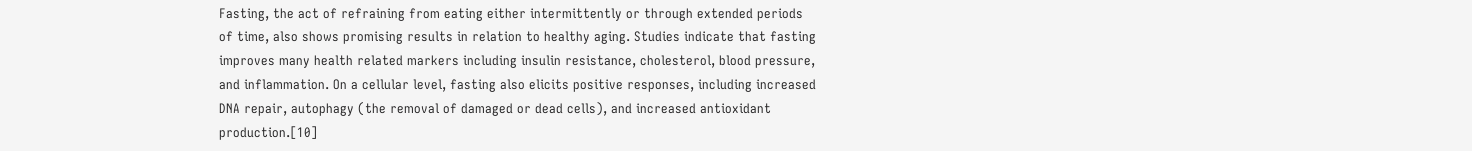Fasting, the act of refraining from eating either intermittently or through extended periods of time, also shows promising results in relation to healthy aging. Studies indicate that fasting improves many health related markers including insulin resistance, cholesterol, blood pressure, and inflammation. On a cellular level, fasting also elicits positive responses, including increased DNA repair, autophagy (the removal of damaged or dead cells), and increased antioxidant production.[10]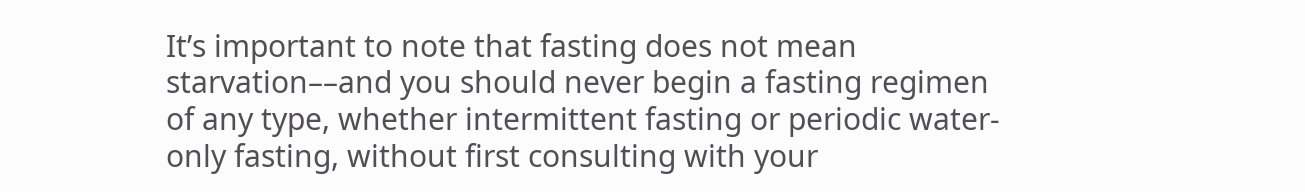It’s important to note that fasting does not mean starvation––and you should never begin a fasting regimen of any type, whether intermittent fasting or periodic water-only fasting, without first consulting with your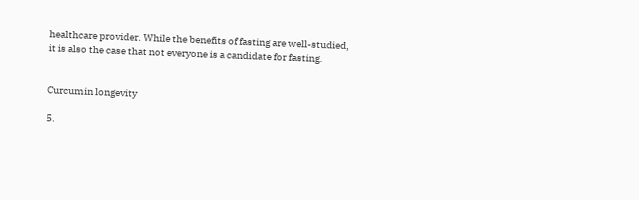healthcare provider. While the benefits of fasting are well-studied, it is also the case that not everyone is a candidate for fasting.


Curcumin longevity

5.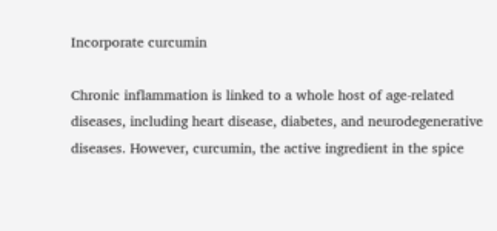Incorporate curcumin

Chronic inflammation is linked to a whole host of age-related diseases, including heart disease, diabetes, and neurodegenerative diseases. However, curcumin, the active ingredient in the spice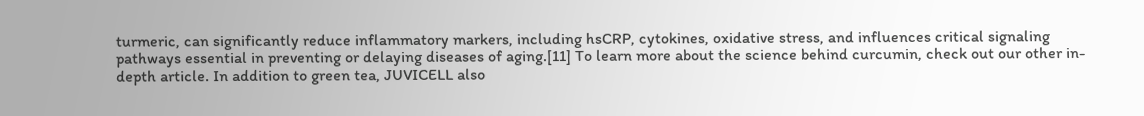turmeric, can significantly reduce inflammatory markers, including hsCRP, cytokines, oxidative stress, and influences critical signaling pathways essential in preventing or delaying diseases of aging.[11] To learn more about the science behind curcumin, check out our other in-depth article. In addition to green tea, JUVICELL also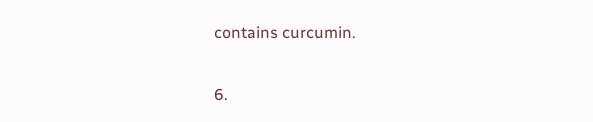contains curcumin.


6.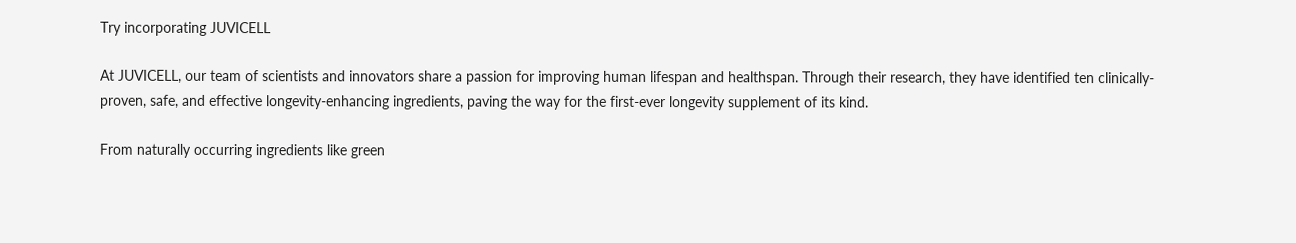Try incorporating JUVICELL

At JUVICELL, our team of scientists and innovators share a passion for improving human lifespan and healthspan. Through their research, they have identified ten clinically-proven, safe, and effective longevity-enhancing ingredients, paving the way for the first-ever longevity supplement of its kind.

From naturally occurring ingredients like green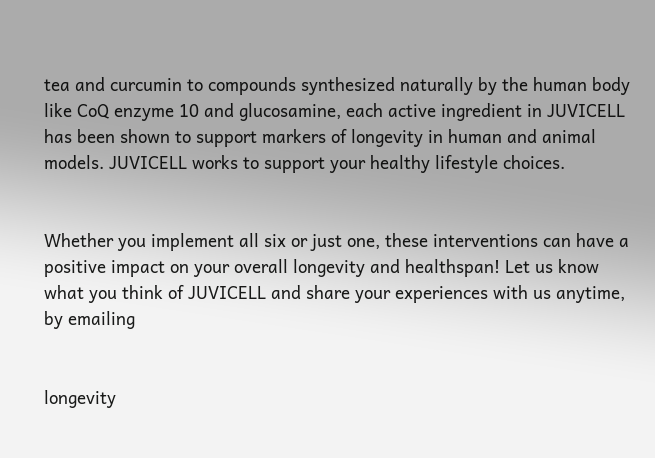tea and curcumin to compounds synthesized naturally by the human body like CoQ enzyme 10 and glucosamine, each active ingredient in JUVICELL has been shown to support markers of longevity in human and animal models. JUVICELL works to support your healthy lifestyle choices.


Whether you implement all six or just one, these interventions can have a positive impact on your overall longevity and healthspan! Let us know what you think of JUVICELL and share your experiences with us anytime, by emailing


longevity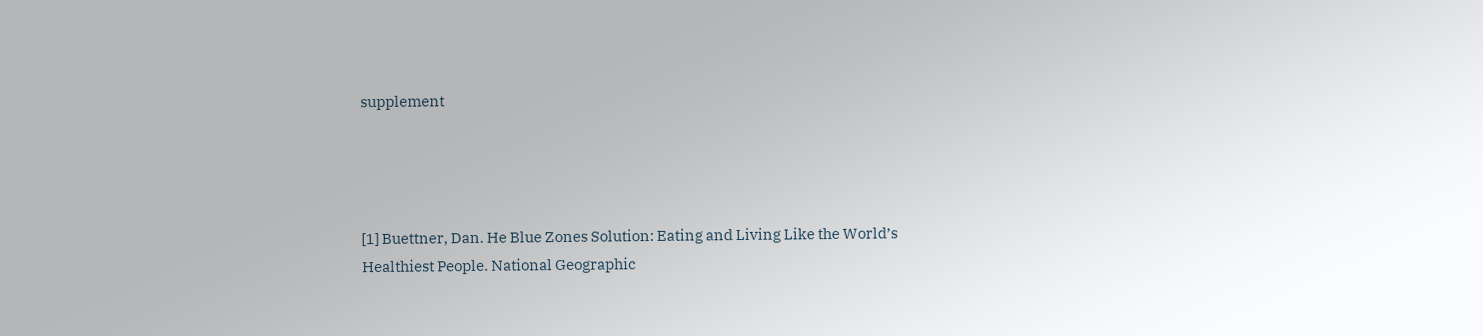supplement




[1] Buettner, Dan. He Blue Zones Solution: Eating and Living Like the World’s Healthiest People. National Geographic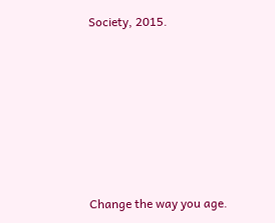Society, 2015.











Change the way you age.